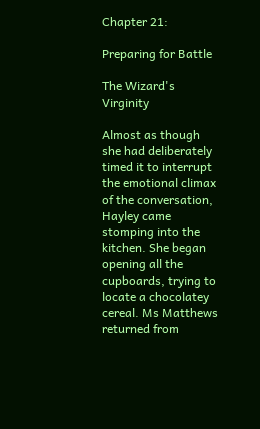Chapter 21:

Preparing for Battle

The Wizard's Virginity

Almost as though she had deliberately timed it to interrupt the emotional climax of the conversation, Hayley came stomping into the kitchen. She began opening all the cupboards, trying to locate a chocolatey cereal. Ms Matthews returned from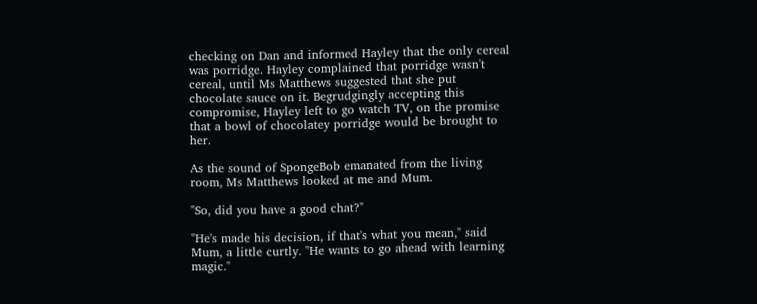checking on Dan and informed Hayley that the only cereal was porridge. Hayley complained that porridge wasn't cereal, until Ms Matthews suggested that she put chocolate sauce on it. Begrudgingly accepting this compromise, Hayley left to go watch TV, on the promise that a bowl of chocolatey porridge would be brought to her.

As the sound of SpongeBob emanated from the living room, Ms Matthews looked at me and Mum.

"So, did you have a good chat?"

"He's made his decision, if that's what you mean," said Mum, a little curtly. "He wants to go ahead with learning magic."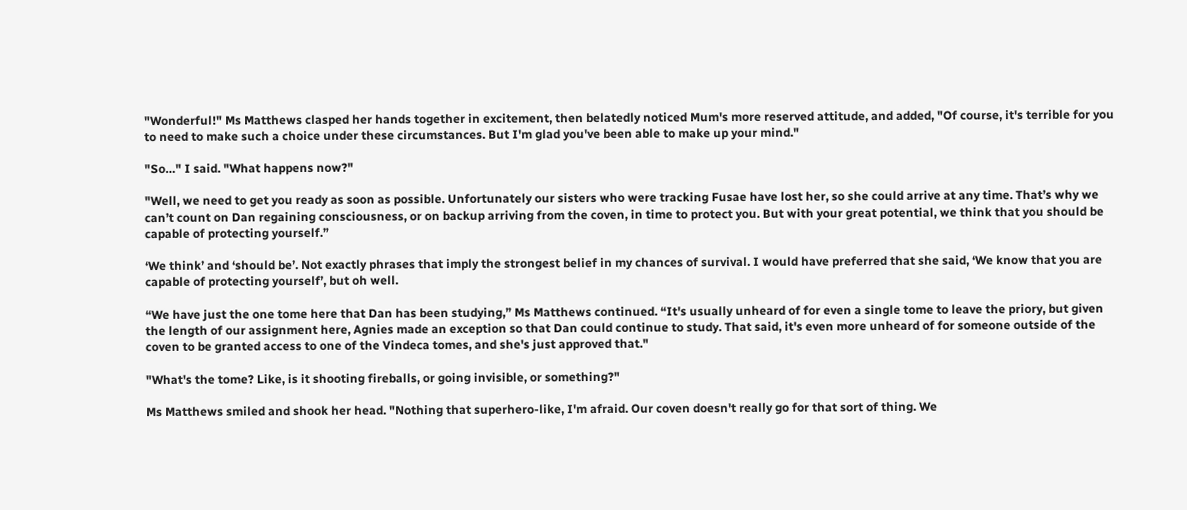"Wonderful!" Ms Matthews clasped her hands together in excitement, then belatedly noticed Mum's more reserved attitude, and added, "Of course, it's terrible for you to need to make such a choice under these circumstances. But I'm glad you've been able to make up your mind."

"So…" I said. "What happens now?"

"Well, we need to get you ready as soon as possible. Unfortunately our sisters who were tracking Fusae have lost her, so she could arrive at any time. That’s why we can’t count on Dan regaining consciousness, or on backup arriving from the coven, in time to protect you. But with your great potential, we think that you should be capable of protecting yourself.”

‘We think’ and ‘should be’. Not exactly phrases that imply the strongest belief in my chances of survival. I would have preferred that she said, ‘We know that you are capable of protecting yourself’, but oh well.

“We have just the one tome here that Dan has been studying,” Ms Matthews continued. “It's usually unheard of for even a single tome to leave the priory, but given the length of our assignment here, Agnies made an exception so that Dan could continue to study. That said, it's even more unheard of for someone outside of the coven to be granted access to one of the Vindeca tomes, and she's just approved that."

"What's the tome? Like, is it shooting fireballs, or going invisible, or something?"

Ms Matthews smiled and shook her head. "Nothing that superhero-like, I'm afraid. Our coven doesn't really go for that sort of thing. We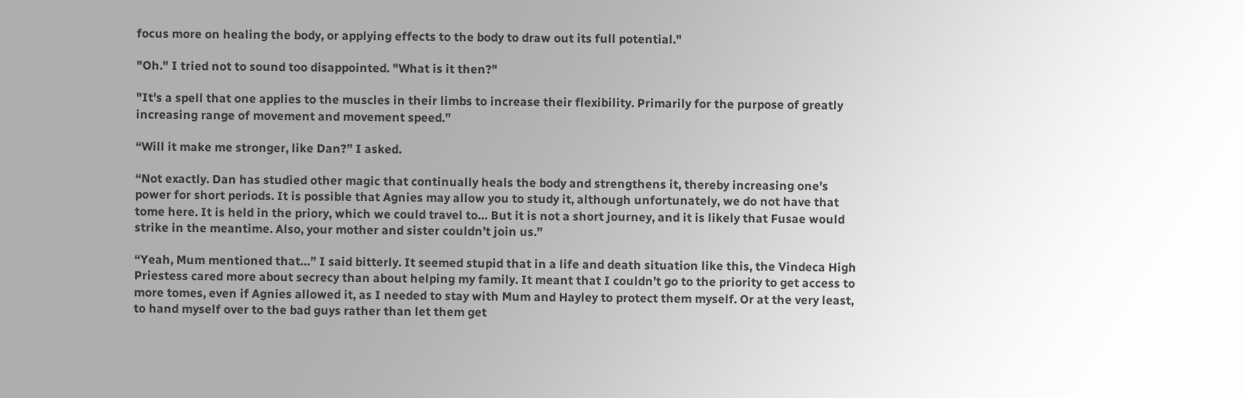focus more on healing the body, or applying effects to the body to draw out its full potential."

"Oh." I tried not to sound too disappointed. "What is it then?"

"It's a spell that one applies to the muscles in their limbs to increase their flexibility. Primarily for the purpose of greatly increasing range of movement and movement speed.”

“Will it make me stronger, like Dan?” I asked.

“Not exactly. Dan has studied other magic that continually heals the body and strengthens it, thereby increasing one’s power for short periods. It is possible that Agnies may allow you to study it, although unfortunately, we do not have that tome here. It is held in the priory, which we could travel to… But it is not a short journey, and it is likely that Fusae would strike in the meantime. Also, your mother and sister couldn’t join us.”

“Yeah, Mum mentioned that…” I said bitterly. It seemed stupid that in a life and death situation like this, the Vindeca High Priestess cared more about secrecy than about helping my family. It meant that I couldn’t go to the priority to get access to more tomes, even if Agnies allowed it, as I needed to stay with Mum and Hayley to protect them myself. Or at the very least, to hand myself over to the bad guys rather than let them get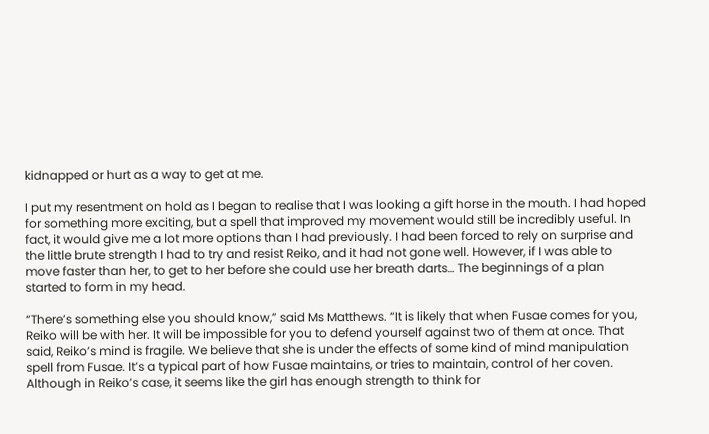kidnapped or hurt as a way to get at me.

I put my resentment on hold as I began to realise that I was looking a gift horse in the mouth. I had hoped for something more exciting, but a spell that improved my movement would still be incredibly useful. In fact, it would give me a lot more options than I had previously. I had been forced to rely on surprise and the little brute strength I had to try and resist Reiko, and it had not gone well. However, if I was able to move faster than her, to get to her before she could use her breath darts… The beginnings of a plan started to form in my head.

“There’s something else you should know,” said Ms Matthews. “It is likely that when Fusae comes for you, Reiko will be with her. It will be impossible for you to defend yourself against two of them at once. That said, Reiko’s mind is fragile. We believe that she is under the effects of some kind of mind manipulation spell from Fusae. It’s a typical part of how Fusae maintains, or tries to maintain, control of her coven. Although in Reiko’s case, it seems like the girl has enough strength to think for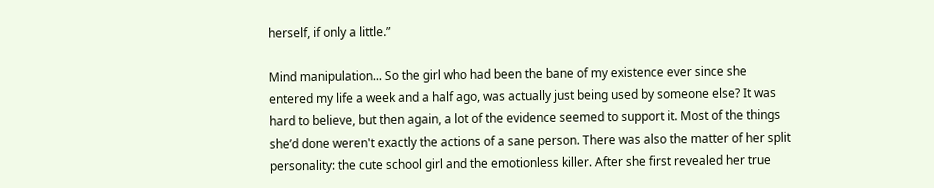herself, if only a little.”

Mind manipulation... So the girl who had been the bane of my existence ever since she entered my life a week and a half ago, was actually just being used by someone else? It was hard to believe, but then again, a lot of the evidence seemed to support it. Most of the things she’d done weren't exactly the actions of a sane person. There was also the matter of her split personality: the cute school girl and the emotionless killer. After she first revealed her true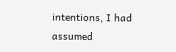intentions, I had assumed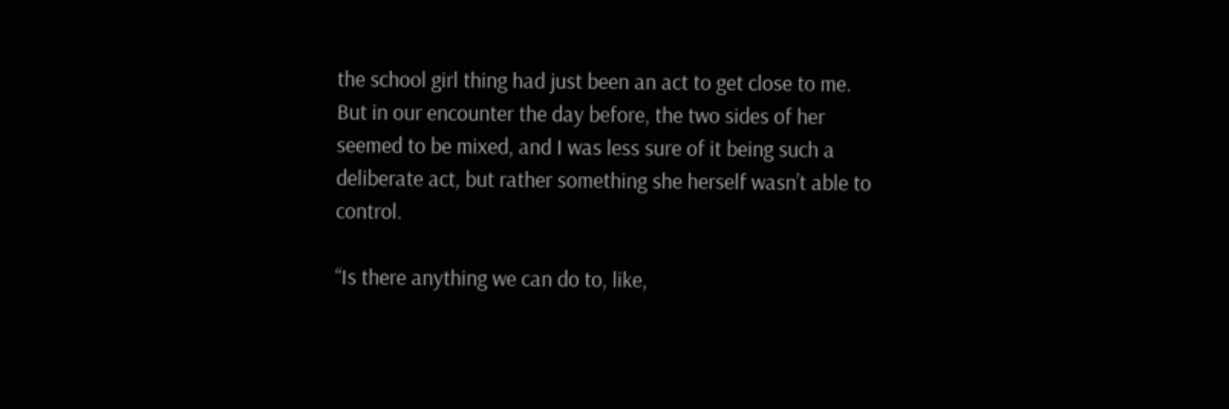the school girl thing had just been an act to get close to me. But in our encounter the day before, the two sides of her seemed to be mixed, and I was less sure of it being such a deliberate act, but rather something she herself wasn’t able to control.

“Is there anything we can do to, like,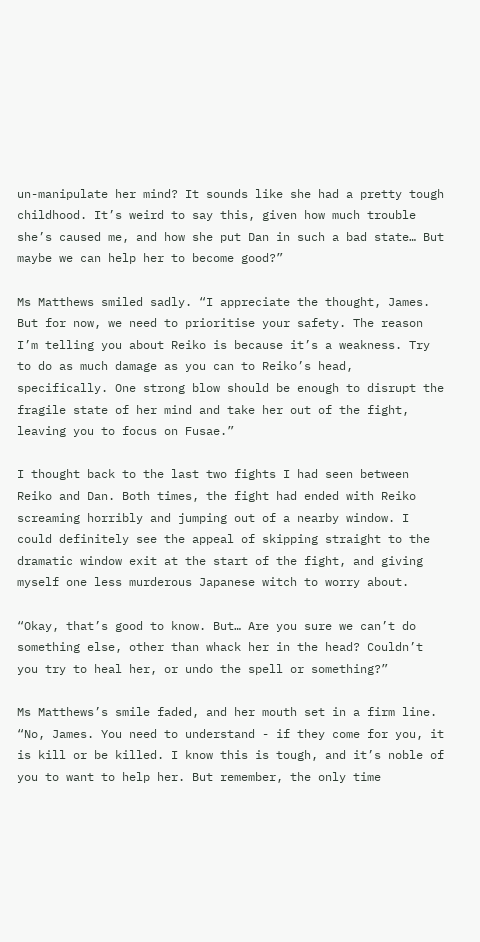un-manipulate her mind? It sounds like she had a pretty tough childhood. It’s weird to say this, given how much trouble she’s caused me, and how she put Dan in such a bad state… But maybe we can help her to become good?”

Ms Matthews smiled sadly. “I appreciate the thought, James. But for now, we need to prioritise your safety. The reason I’m telling you about Reiko is because it’s a weakness. Try to do as much damage as you can to Reiko’s head, specifically. One strong blow should be enough to disrupt the fragile state of her mind and take her out of the fight, leaving you to focus on Fusae.”

I thought back to the last two fights I had seen between Reiko and Dan. Both times, the fight had ended with Reiko screaming horribly and jumping out of a nearby window. I could definitely see the appeal of skipping straight to the dramatic window exit at the start of the fight, and giving myself one less murderous Japanese witch to worry about.

“Okay, that’s good to know. But… Are you sure we can’t do something else, other than whack her in the head? Couldn’t you try to heal her, or undo the spell or something?”

Ms Matthews’s smile faded, and her mouth set in a firm line. “No, James. You need to understand - if they come for you, it is kill or be killed. I know this is tough, and it’s noble of you to want to help her. But remember, the only time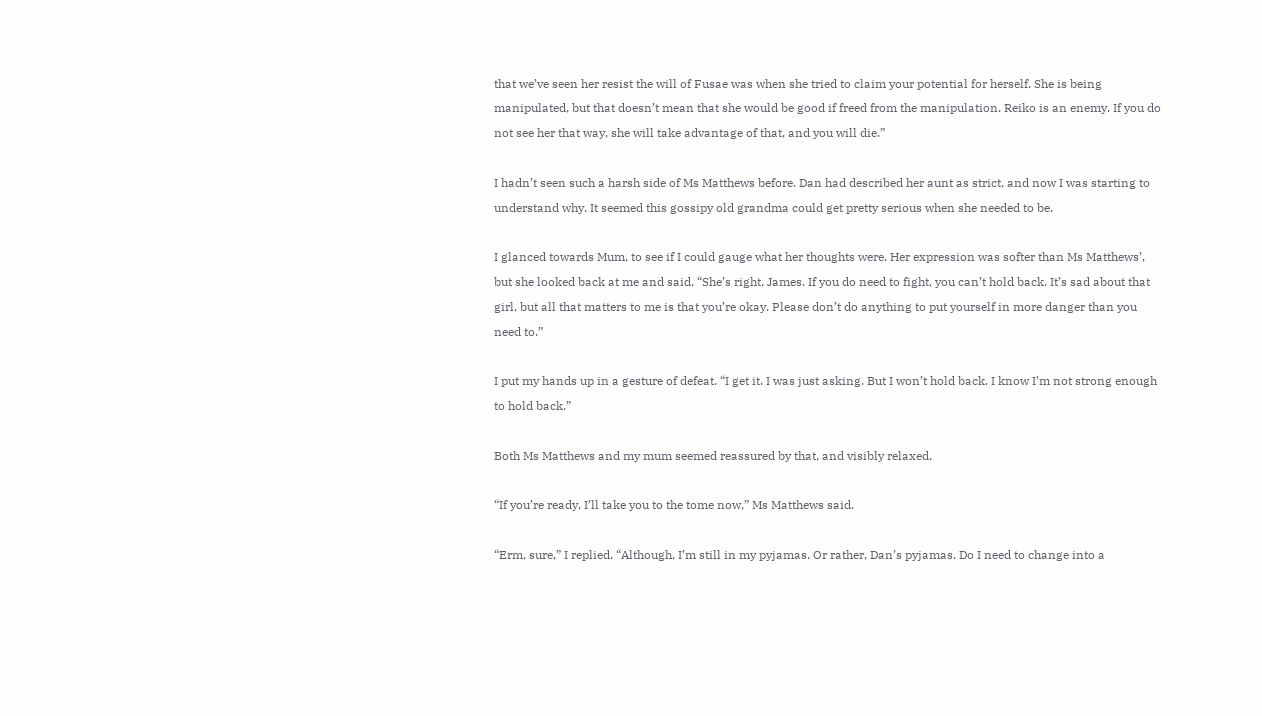that we’ve seen her resist the will of Fusae was when she tried to claim your potential for herself. She is being manipulated, but that doesn’t mean that she would be good if freed from the manipulation. Reiko is an enemy. If you do not see her that way, she will take advantage of that, and you will die.”

I hadn’t seen such a harsh side of Ms Matthews before. Dan had described her aunt as strict, and now I was starting to understand why. It seemed this gossipy old grandma could get pretty serious when she needed to be.

I glanced towards Mum, to see if I could gauge what her thoughts were. Her expression was softer than Ms Matthews’, but she looked back at me and said, “She’s right, James. If you do need to fight, you can’t hold back. It’s sad about that girl, but all that matters to me is that you’re okay. Please don’t do anything to put yourself in more danger than you need to.”

I put my hands up in a gesture of defeat. “I get it. I was just asking. But I won’t hold back. I know I’m not strong enough to hold back.”

Both Ms Matthews and my mum seemed reassured by that, and visibly relaxed.

“If you’re ready, I’ll take you to the tome now,” Ms Matthews said.

“Erm, sure,” I replied. “Although, I’m still in my pyjamas. Or rather, Dan’s pyjamas. Do I need to change into a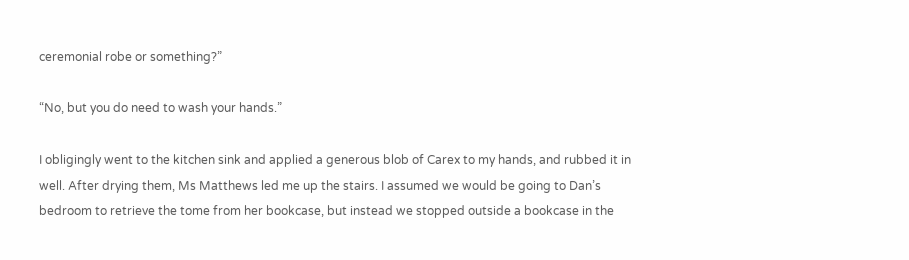ceremonial robe or something?”

“No, but you do need to wash your hands.”

I obligingly went to the kitchen sink and applied a generous blob of Carex to my hands, and rubbed it in well. After drying them, Ms Matthews led me up the stairs. I assumed we would be going to Dan’s bedroom to retrieve the tome from her bookcase, but instead we stopped outside a bookcase in the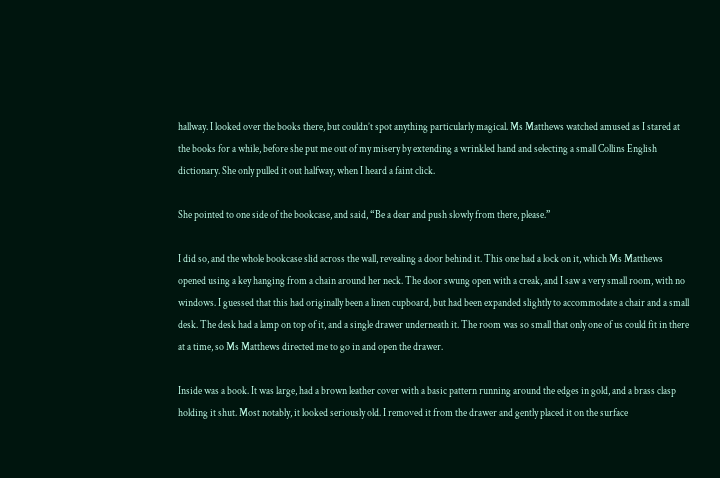hallway. I looked over the books there, but couldn’t spot anything particularly magical. Ms Matthews watched amused as I stared at the books for a while, before she put me out of my misery by extending a wrinkled hand and selecting a small Collins English dictionary. She only pulled it out halfway, when I heard a faint click.

She pointed to one side of the bookcase, and said, “Be a dear and push slowly from there, please.”

I did so, and the whole bookcase slid across the wall, revealing a door behind it. This one had a lock on it, which Ms Matthews opened using a key hanging from a chain around her neck. The door swung open with a creak, and I saw a very small room, with no windows. I guessed that this had originally been a linen cupboard, but had been expanded slightly to accommodate a chair and a small desk. The desk had a lamp on top of it, and a single drawer underneath it. The room was so small that only one of us could fit in there at a time, so Ms Matthews directed me to go in and open the drawer.

Inside was a book. It was large, had a brown leather cover with a basic pattern running around the edges in gold, and a brass clasp holding it shut. Most notably, it looked seriously old. I removed it from the drawer and gently placed it on the surface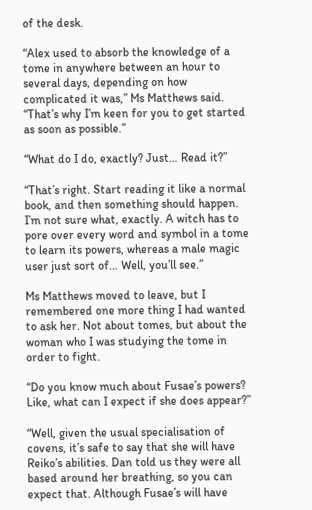of the desk.

“Alex used to absorb the knowledge of a tome in anywhere between an hour to several days, depending on how complicated it was,” Ms Matthews said. “That’s why I’m keen for you to get started as soon as possible.”

“What do I do, exactly? Just… Read it?”

“That’s right. Start reading it like a normal book, and then something should happen. I’m not sure what, exactly. A witch has to pore over every word and symbol in a tome to learn its powers, whereas a male magic user just sort of… Well, you’ll see.”

Ms Matthews moved to leave, but I remembered one more thing I had wanted to ask her. Not about tomes, but about the woman who I was studying the tome in order to fight.

“Do you know much about Fusae’s powers? Like, what can I expect if she does appear?”

“Well, given the usual specialisation of covens, it’s safe to say that she will have Reiko’s abilities. Dan told us they were all based around her breathing, so you can expect that. Although Fusae’s will have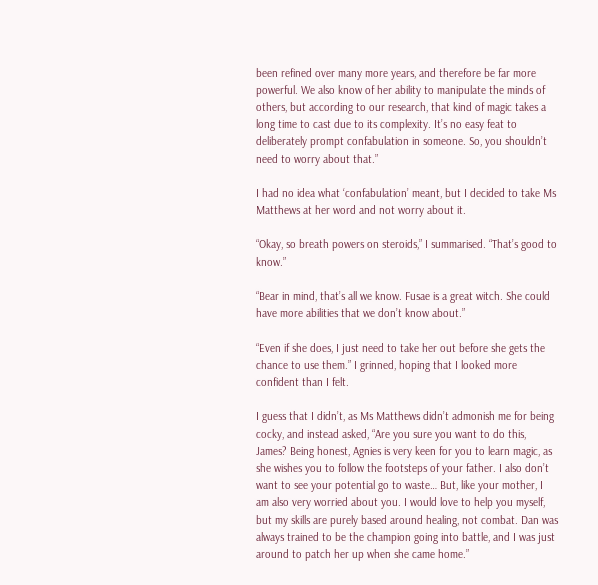been refined over many more years, and therefore be far more powerful. We also know of her ability to manipulate the minds of others, but according to our research, that kind of magic takes a long time to cast due to its complexity. It’s no easy feat to deliberately prompt confabulation in someone. So, you shouldn’t need to worry about that.”

I had no idea what ‘confabulation’ meant, but I decided to take Ms Matthews at her word and not worry about it.

“Okay, so breath powers on steroids,” I summarised. “That’s good to know.”

“Bear in mind, that’s all we know. Fusae is a great witch. She could have more abilities that we don’t know about.”

“Even if she does, I just need to take her out before she gets the chance to use them.” I grinned, hoping that I looked more confident than I felt.

I guess that I didn’t, as Ms Matthews didn’t admonish me for being cocky, and instead asked, “Are you sure you want to do this, James? Being honest, Agnies is very keen for you to learn magic, as she wishes you to follow the footsteps of your father. I also don’t want to see your potential go to waste… But, like your mother, I am also very worried about you. I would love to help you myself, but my skills are purely based around healing, not combat. Dan was always trained to be the champion going into battle, and I was just around to patch her up when she came home.”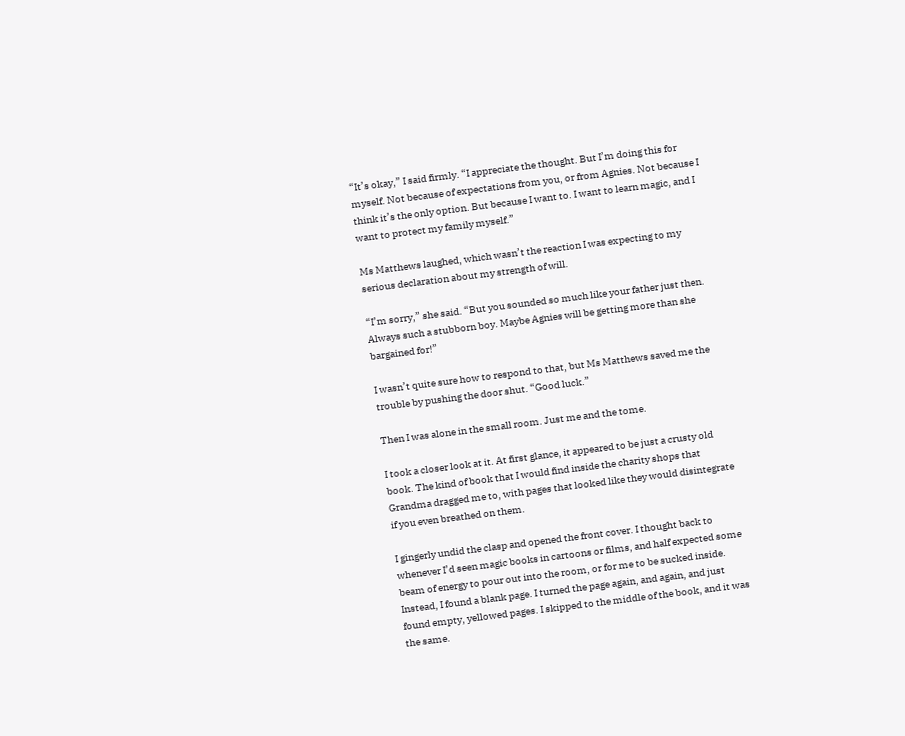“It’s okay,” I said firmly. “I appreciate the thought. But I’m doing this for myself. Not because of expectations from you, or from Agnies. Not because I think it’s the only option. But because I want to. I want to learn magic, and I want to protect my family myself.”

Ms Matthews laughed, which wasn’t the reaction I was expecting to my serious declaration about my strength of will.

“I’m sorry,” she said. “But you sounded so much like your father just then. Always such a stubborn boy. Maybe Agnies will be getting more than she bargained for!”

I wasn’t quite sure how to respond to that, but Ms Matthews saved me the trouble by pushing the door shut. “Good luck.”

Then I was alone in the small room. Just me and the tome.

I took a closer look at it. At first glance, it appeared to be just a crusty old book. The kind of book that I would find inside the charity shops that Grandma dragged me to, with pages that looked like they would disintegrate if you even breathed on them.

I gingerly undid the clasp and opened the front cover. I thought back to whenever I’d seen magic books in cartoons or films, and half expected some beam of energy to pour out into the room, or for me to be sucked inside. Instead, I found a blank page. I turned the page again, and again, and just found empty, yellowed pages. I skipped to the middle of the book, and it was the same.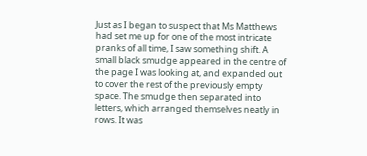Just as I began to suspect that Ms Matthews had set me up for one of the most intricate pranks of all time, I saw something shift. A small black smudge appeared in the centre of the page I was looking at, and expanded out to cover the rest of the previously empty space. The smudge then separated into letters, which arranged themselves neatly in rows. It was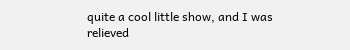quite a cool little show, and I was relieved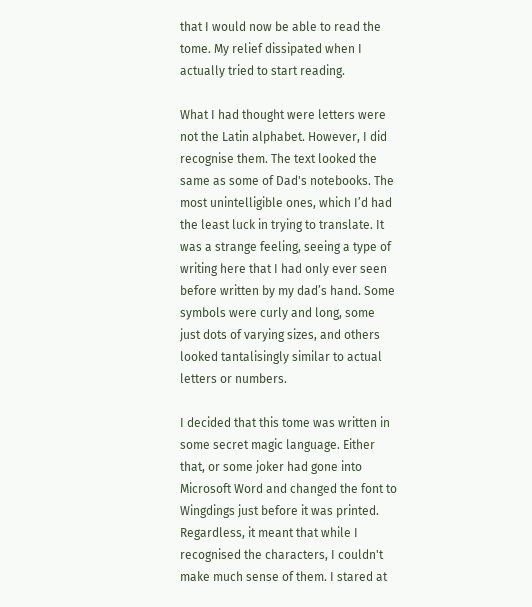that I would now be able to read the tome. My relief dissipated when I actually tried to start reading.

What I had thought were letters were not the Latin alphabet. However, I did recognise them. The text looked the same as some of Dad's notebooks. The most unintelligible ones, which I’d had the least luck in trying to translate. It was a strange feeling, seeing a type of writing here that I had only ever seen before written by my dad’s hand. Some symbols were curly and long, some just dots of varying sizes, and others looked tantalisingly similar to actual letters or numbers.

I decided that this tome was written in some secret magic language. Either that, or some joker had gone into Microsoft Word and changed the font to Wingdings just before it was printed. Regardless, it meant that while I recognised the characters, I couldn't make much sense of them. I stared at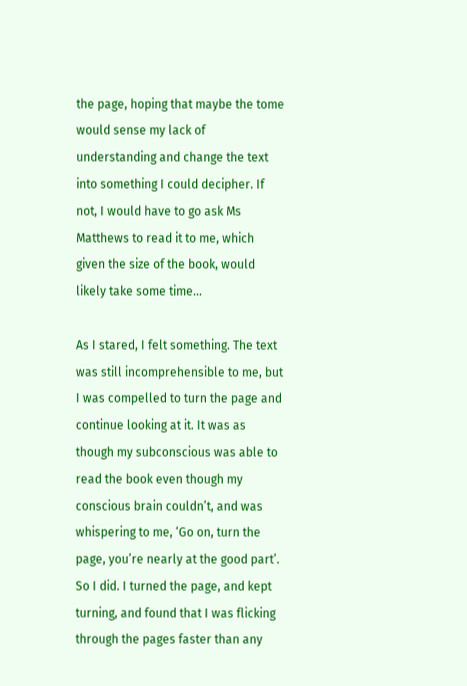the page, hoping that maybe the tome would sense my lack of understanding and change the text into something I could decipher. If not, I would have to go ask Ms Matthews to read it to me, which given the size of the book, would likely take some time…

As I stared, I felt something. The text was still incomprehensible to me, but I was compelled to turn the page and continue looking at it. It was as though my subconscious was able to read the book even though my conscious brain couldn’t, and was whispering to me, ‘Go on, turn the page, you’re nearly at the good part’. So I did. I turned the page, and kept turning, and found that I was flicking through the pages faster than any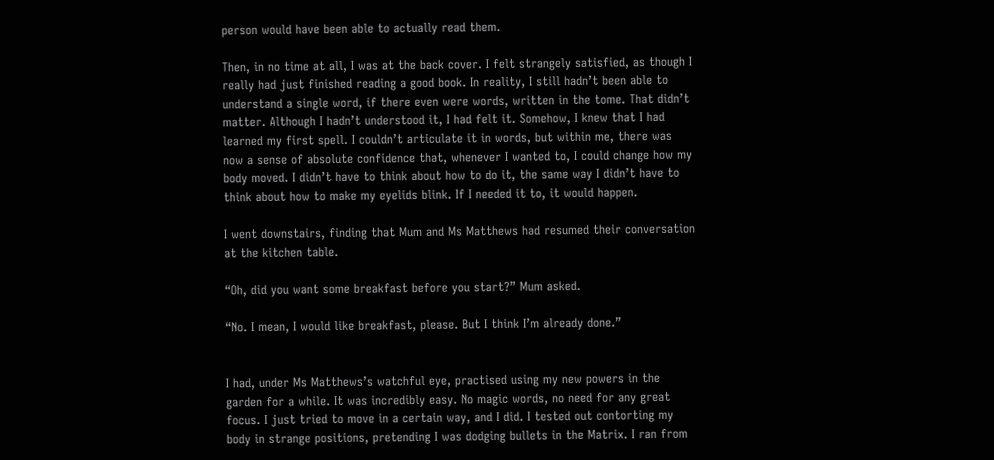person would have been able to actually read them.

Then, in no time at all, I was at the back cover. I felt strangely satisfied, as though I really had just finished reading a good book. In reality, I still hadn’t been able to understand a single word, if there even were words, written in the tome. That didn’t matter. Although I hadn’t understood it, I had felt it. Somehow, I knew that I had learned my first spell. I couldn’t articulate it in words, but within me, there was now a sense of absolute confidence that, whenever I wanted to, I could change how my body moved. I didn’t have to think about how to do it, the same way I didn’t have to think about how to make my eyelids blink. If I needed it to, it would happen.

I went downstairs, finding that Mum and Ms Matthews had resumed their conversation at the kitchen table.

“Oh, did you want some breakfast before you start?” Mum asked.

“No. I mean, I would like breakfast, please. But I think I’m already done.”


I had, under Ms Matthews’s watchful eye, practised using my new powers in the garden for a while. It was incredibly easy. No magic words, no need for any great focus. I just tried to move in a certain way, and I did. I tested out contorting my body in strange positions, pretending I was dodging bullets in the Matrix. I ran from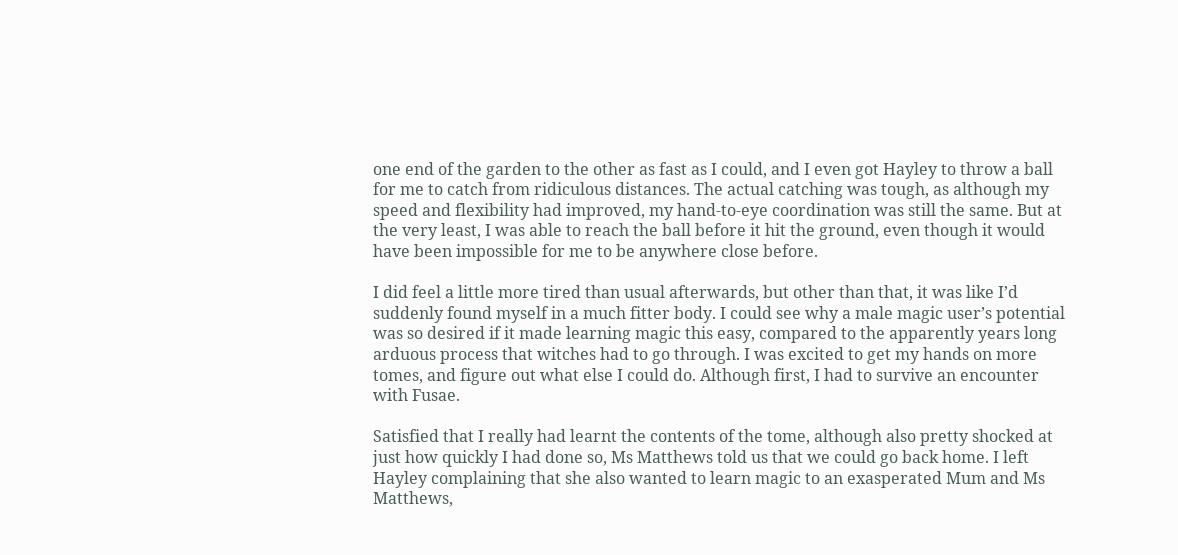one end of the garden to the other as fast as I could, and I even got Hayley to throw a ball for me to catch from ridiculous distances. The actual catching was tough, as although my speed and flexibility had improved, my hand-to-eye coordination was still the same. But at the very least, I was able to reach the ball before it hit the ground, even though it would have been impossible for me to be anywhere close before.

I did feel a little more tired than usual afterwards, but other than that, it was like I’d suddenly found myself in a much fitter body. I could see why a male magic user’s potential was so desired if it made learning magic this easy, compared to the apparently years long arduous process that witches had to go through. I was excited to get my hands on more tomes, and figure out what else I could do. Although first, I had to survive an encounter with Fusae.

Satisfied that I really had learnt the contents of the tome, although also pretty shocked at just how quickly I had done so, Ms Matthews told us that we could go back home. I left Hayley complaining that she also wanted to learn magic to an exasperated Mum and Ms Matthews,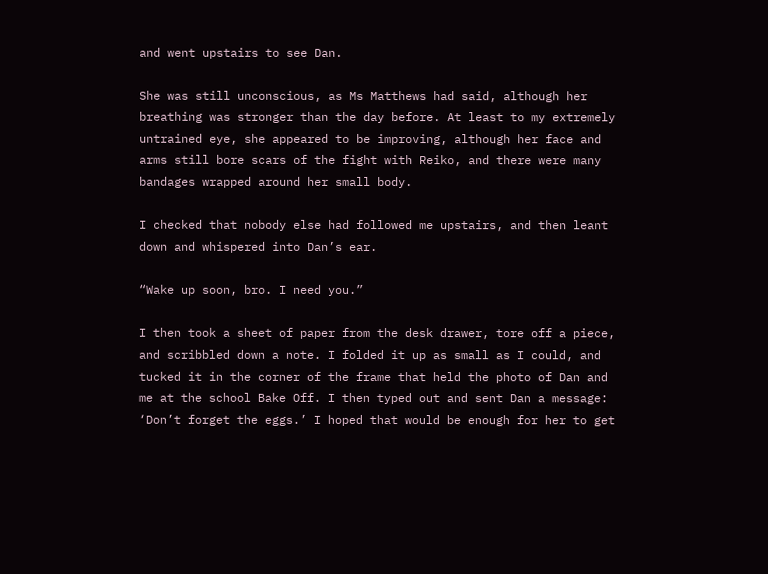and went upstairs to see Dan.

She was still unconscious, as Ms Matthews had said, although her breathing was stronger than the day before. At least to my extremely untrained eye, she appeared to be improving, although her face and arms still bore scars of the fight with Reiko, and there were many bandages wrapped around her small body.

I checked that nobody else had followed me upstairs, and then leant down and whispered into Dan’s ear.

“Wake up soon, bro. I need you.”

I then took a sheet of paper from the desk drawer, tore off a piece, and scribbled down a note. I folded it up as small as I could, and tucked it in the corner of the frame that held the photo of Dan and me at the school Bake Off. I then typed out and sent Dan a message: ‘Don’t forget the eggs.’ I hoped that would be enough for her to get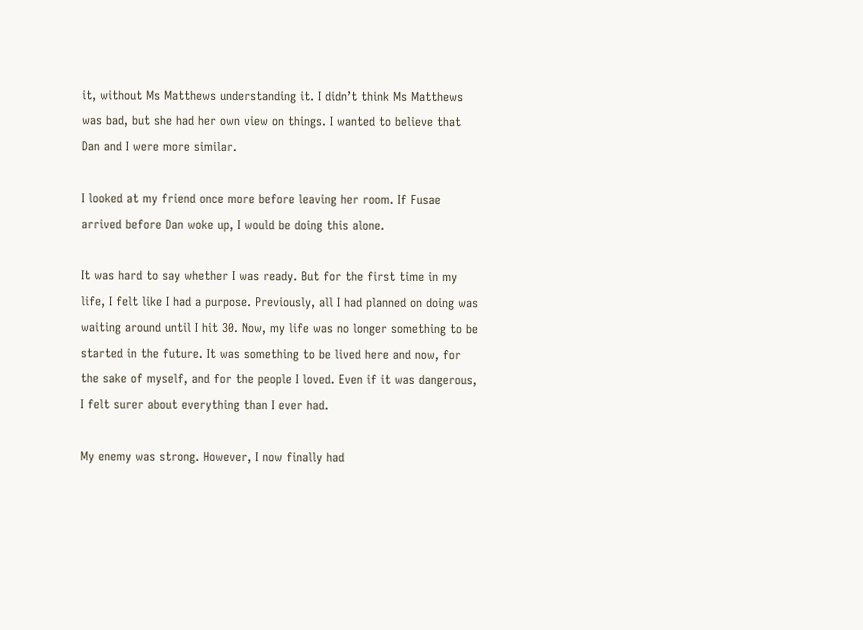it, without Ms Matthews understanding it. I didn’t think Ms Matthews was bad, but she had her own view on things. I wanted to believe that Dan and I were more similar.

I looked at my friend once more before leaving her room. If Fusae arrived before Dan woke up, I would be doing this alone.

It was hard to say whether I was ready. But for the first time in my life, I felt like I had a purpose. Previously, all I had planned on doing was waiting around until I hit 30. Now, my life was no longer something to be started in the future. It was something to be lived here and now, for the sake of myself, and for the people I loved. Even if it was dangerous, I felt surer about everything than I ever had.

My enemy was strong. However, I now finally had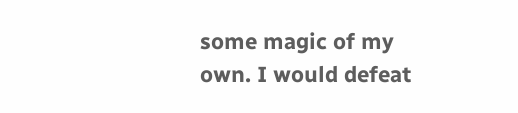some magic of my own. I would defeat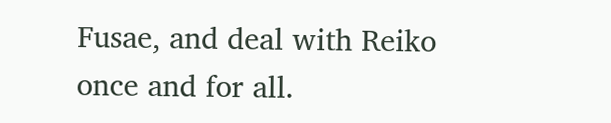Fusae, and deal with Reiko once and for all.